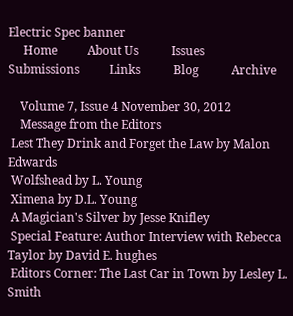Electric Spec banner
     Home          About Us           Issues          Submissions          Links           Blog           Archive

    Volume 7, Issue 4 November 30, 2012
    Message from the Editors
 Lest They Drink and Forget the Law by Malon Edwards
 Wolfshead by L. Young
 Ximena by D.L. Young
 A Magician's Silver by Jesse Knifley
 Special Feature: Author Interview with Rebecca Taylor by David E. hughes
 Editors Corner: The Last Car in Town by Lesley L. Smith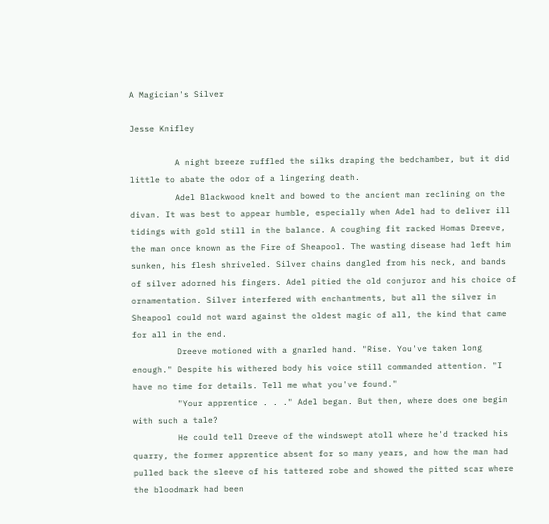A Magician's Silver

Jesse Knifley

         A night breeze ruffled the silks draping the bedchamber, but it did little to abate the odor of a lingering death.
         Adel Blackwood knelt and bowed to the ancient man reclining on the divan. It was best to appear humble, especially when Adel had to deliver ill tidings with gold still in the balance. A coughing fit racked Homas Dreeve, the man once known as the Fire of Sheapool. The wasting disease had left him sunken, his flesh shriveled. Silver chains dangled from his neck, and bands of silver adorned his fingers. Adel pitied the old conjuror and his choice of ornamentation. Silver interfered with enchantments, but all the silver in Sheapool could not ward against the oldest magic of all, the kind that came for all in the end.
         Dreeve motioned with a gnarled hand. "Rise. You've taken long enough." Despite his withered body his voice still commanded attention. "I have no time for details. Tell me what you've found."
         "Your apprentice . . ." Adel began. But then, where does one begin with such a tale?
         He could tell Dreeve of the windswept atoll where he'd tracked his quarry, the former apprentice absent for so many years, and how the man had pulled back the sleeve of his tattered robe and showed the pitted scar where the bloodmark had been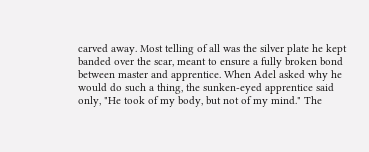carved away. Most telling of all was the silver plate he kept banded over the scar, meant to ensure a fully broken bond between master and apprentice. When Adel asked why he would do such a thing, the sunken-eyed apprentice said only, "He took of my body, but not of my mind." The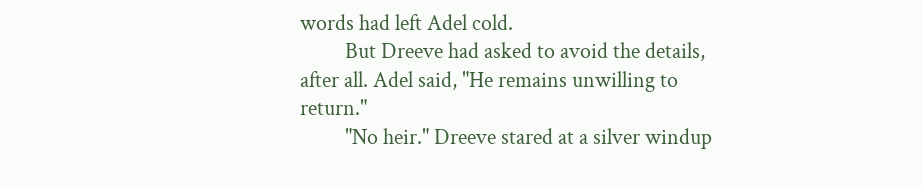words had left Adel cold.
         But Dreeve had asked to avoid the details, after all. Adel said, "He remains unwilling to return."
         "No heir." Dreeve stared at a silver windup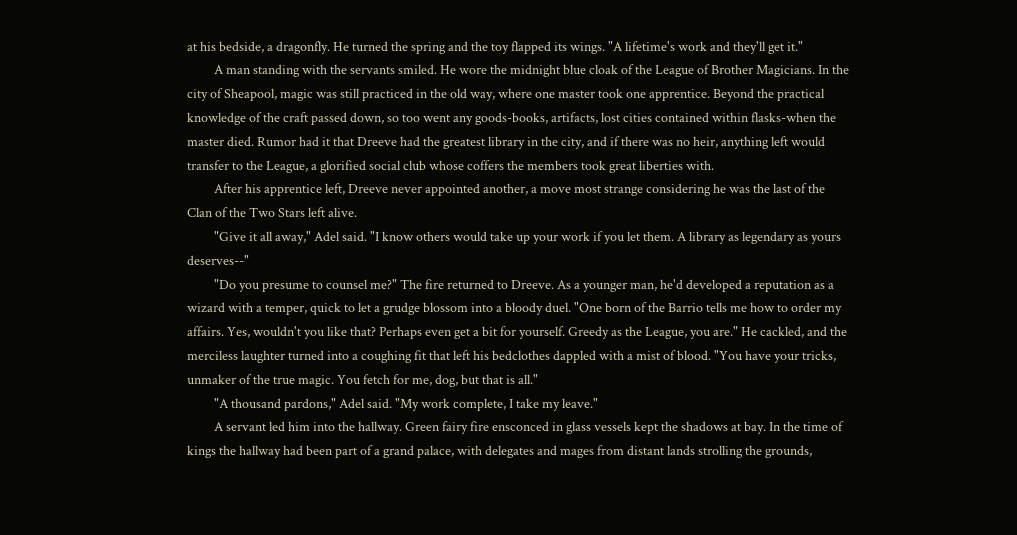at his bedside, a dragonfly. He turned the spring and the toy flapped its wings. "A lifetime's work and they'll get it."
         A man standing with the servants smiled. He wore the midnight blue cloak of the League of Brother Magicians. In the city of Sheapool, magic was still practiced in the old way, where one master took one apprentice. Beyond the practical knowledge of the craft passed down, so too went any goods-books, artifacts, lost cities contained within flasks-when the master died. Rumor had it that Dreeve had the greatest library in the city, and if there was no heir, anything left would transfer to the League, a glorified social club whose coffers the members took great liberties with.
         After his apprentice left, Dreeve never appointed another, a move most strange considering he was the last of the Clan of the Two Stars left alive.
         "Give it all away," Adel said. "I know others would take up your work if you let them. A library as legendary as yours deserves--"
         "Do you presume to counsel me?" The fire returned to Dreeve. As a younger man, he'd developed a reputation as a wizard with a temper, quick to let a grudge blossom into a bloody duel. "One born of the Barrio tells me how to order my affairs. Yes, wouldn't you like that? Perhaps even get a bit for yourself. Greedy as the League, you are." He cackled, and the merciless laughter turned into a coughing fit that left his bedclothes dappled with a mist of blood. "You have your tricks, unmaker of the true magic. You fetch for me, dog, but that is all."
         "A thousand pardons," Adel said. "My work complete, I take my leave."
         A servant led him into the hallway. Green fairy fire ensconced in glass vessels kept the shadows at bay. In the time of kings the hallway had been part of a grand palace, with delegates and mages from distant lands strolling the grounds,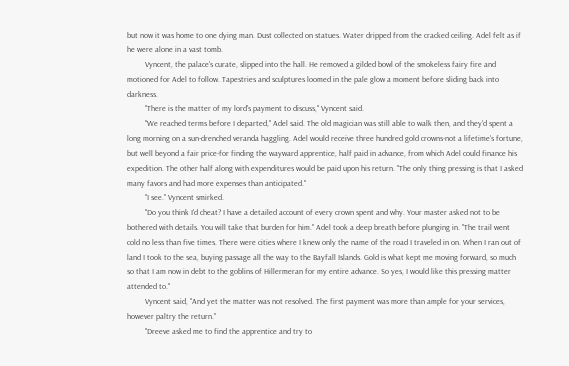but now it was home to one dying man. Dust collected on statues. Water dripped from the cracked ceiling. Adel felt as if he were alone in a vast tomb.
         Vyncent, the palace's curate, slipped into the hall. He removed a gilded bowl of the smokeless fairy fire and motioned for Adel to follow. Tapestries and sculptures loomed in the pale glow a moment before sliding back into darkness.
         "There is the matter of my lord's payment to discuss," Vyncent said.
         "We reached terms before I departed," Adel said. The old magician was still able to walk then, and they'd spent a long morning on a sun-drenched veranda haggling. Adel would receive three hundred gold crowns-not a lifetime's fortune, but well beyond a fair price-for finding the wayward apprentice, half paid in advance, from which Adel could finance his expedition. The other half along with expenditures would be paid upon his return. "The only thing pressing is that I asked many favors and had more expenses than anticipated."
         "I see." Vyncent smirked.
         "Do you think I'd cheat? I have a detailed account of every crown spent and why. Your master asked not to be bothered with details. You will take that burden for him." Adel took a deep breath before plunging in. "The trail went cold no less than five times. There were cities where I knew only the name of the road I traveled in on. When I ran out of land I took to the sea, buying passage all the way to the Bayfall Islands. Gold is what kept me moving forward, so much so that I am now in debt to the goblins of Hillermeran for my entire advance. So yes, I would like this pressing matter attended to."
         Vyncent said, "And yet the matter was not resolved. The first payment was more than ample for your services, however paltry the return."
         "Dreeve asked me to find the apprentice and try to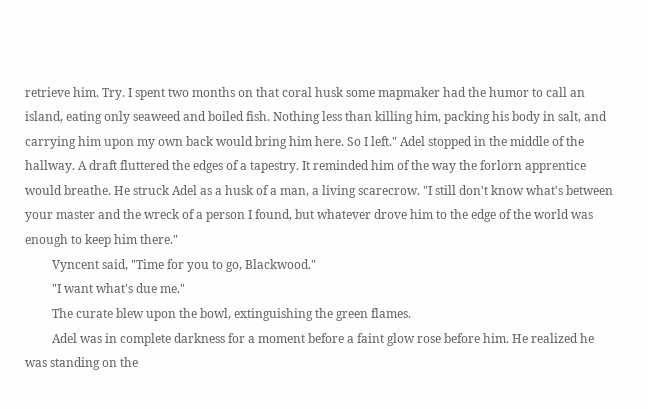retrieve him. Try. I spent two months on that coral husk some mapmaker had the humor to call an island, eating only seaweed and boiled fish. Nothing less than killing him, packing his body in salt, and carrying him upon my own back would bring him here. So I left." Adel stopped in the middle of the hallway. A draft fluttered the edges of a tapestry. It reminded him of the way the forlorn apprentice would breathe. He struck Adel as a husk of a man, a living scarecrow. "I still don't know what's between your master and the wreck of a person I found, but whatever drove him to the edge of the world was enough to keep him there."
         Vyncent said, "Time for you to go, Blackwood."
         "I want what's due me."
         The curate blew upon the bowl, extinguishing the green flames.
         Adel was in complete darkness for a moment before a faint glow rose before him. He realized he was standing on the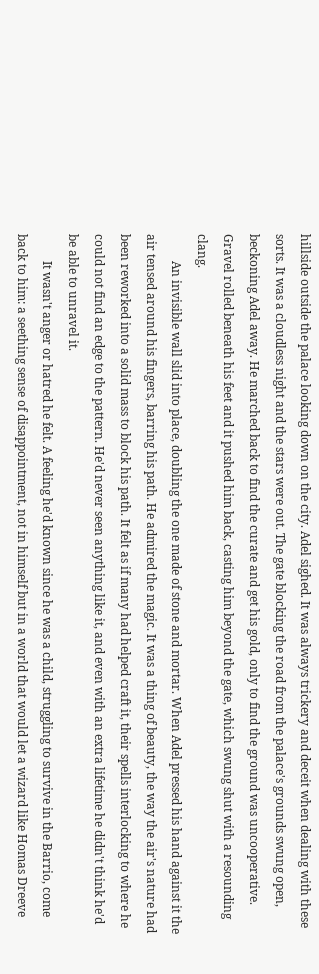hillside outside the palace looking down on the city. Adel sighed. It was always trickery and deceit when dealing with these sorts. It was a cloudless night and the stars were out. The gate blocking the road from the palace's grounds swung open, beckoning Adel away. He marched back to find the curate and get his gold, only to find the ground was uncooperative. Gravel rolled beneath his feet and it pushed him back, casting him beyond the gate, which swung shut with a resounding clang.
         An invisible wall slid into place, doubling the one made of stone and mortar. When Adel pressed his hand against it the air tensed around his fingers, barring his path. He admired the magic. It was a thing of beauty, the way the air's nature had been reworked into a solid mass to block his path. It felt as if many had helped craft it, their spells interlocking to where he could not find an edge to the pattern. He'd never seen anything like it, and even with an extra lifetime he didn't think he'd be able to unravel it.
         It wasn't anger or hatred he felt. A feeling he'd known since he was a child, struggling to survive in the Barrio, come back to him: a seething sense of disappointment, not in himself but in a world that would let a wizard like Homas Dreeve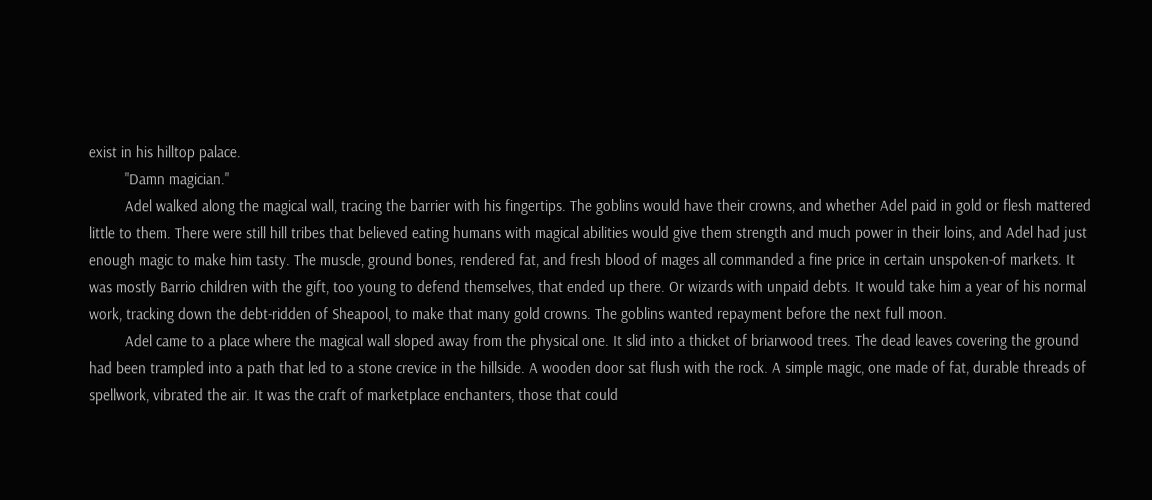exist in his hilltop palace.
         "Damn magician."
         Adel walked along the magical wall, tracing the barrier with his fingertips. The goblins would have their crowns, and whether Adel paid in gold or flesh mattered little to them. There were still hill tribes that believed eating humans with magical abilities would give them strength and much power in their loins, and Adel had just enough magic to make him tasty. The muscle, ground bones, rendered fat, and fresh blood of mages all commanded a fine price in certain unspoken-of markets. It was mostly Barrio children with the gift, too young to defend themselves, that ended up there. Or wizards with unpaid debts. It would take him a year of his normal work, tracking down the debt-ridden of Sheapool, to make that many gold crowns. The goblins wanted repayment before the next full moon.
         Adel came to a place where the magical wall sloped away from the physical one. It slid into a thicket of briarwood trees. The dead leaves covering the ground had been trampled into a path that led to a stone crevice in the hillside. A wooden door sat flush with the rock. A simple magic, one made of fat, durable threads of spellwork, vibrated the air. It was the craft of marketplace enchanters, those that could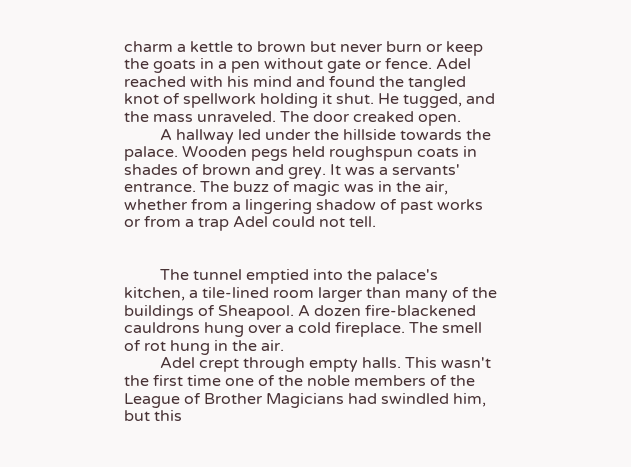charm a kettle to brown but never burn or keep the goats in a pen without gate or fence. Adel reached with his mind and found the tangled knot of spellwork holding it shut. He tugged, and the mass unraveled. The door creaked open.
         A hallway led under the hillside towards the palace. Wooden pegs held roughspun coats in shades of brown and grey. It was a servants' entrance. The buzz of magic was in the air, whether from a lingering shadow of past works or from a trap Adel could not tell.


         The tunnel emptied into the palace's kitchen, a tile-lined room larger than many of the buildings of Sheapool. A dozen fire-blackened cauldrons hung over a cold fireplace. The smell of rot hung in the air.
         Adel crept through empty halls. This wasn't the first time one of the noble members of the League of Brother Magicians had swindled him, but this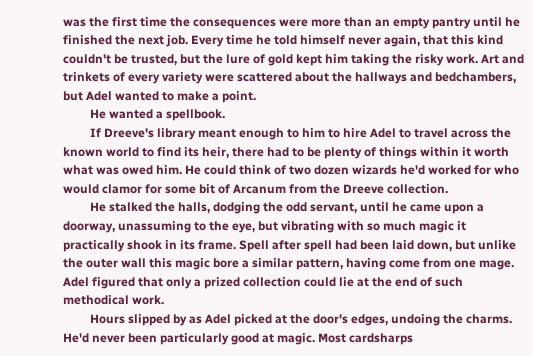was the first time the consequences were more than an empty pantry until he finished the next job. Every time he told himself never again, that this kind couldn't be trusted, but the lure of gold kept him taking the risky work. Art and trinkets of every variety were scattered about the hallways and bedchambers, but Adel wanted to make a point.
         He wanted a spellbook.
         If Dreeve's library meant enough to him to hire Adel to travel across the known world to find its heir, there had to be plenty of things within it worth what was owed him. He could think of two dozen wizards he'd worked for who would clamor for some bit of Arcanum from the Dreeve collection.
         He stalked the halls, dodging the odd servant, until he came upon a doorway, unassuming to the eye, but vibrating with so much magic it practically shook in its frame. Spell after spell had been laid down, but unlike the outer wall this magic bore a similar pattern, having come from one mage. Adel figured that only a prized collection could lie at the end of such methodical work.
         Hours slipped by as Adel picked at the door's edges, undoing the charms. He'd never been particularly good at magic. Most cardsharps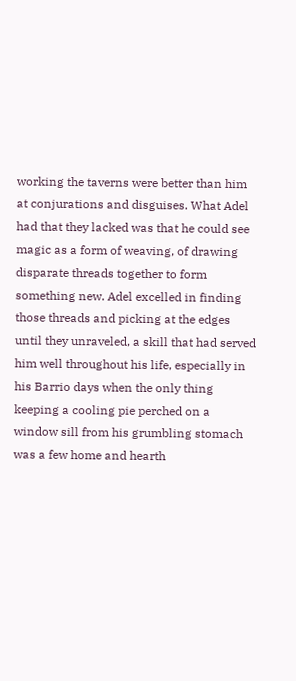working the taverns were better than him at conjurations and disguises. What Adel had that they lacked was that he could see magic as a form of weaving, of drawing disparate threads together to form something new. Adel excelled in finding those threads and picking at the edges until they unraveled, a skill that had served him well throughout his life, especially in his Barrio days when the only thing keeping a cooling pie perched on a window sill from his grumbling stomach was a few home and hearth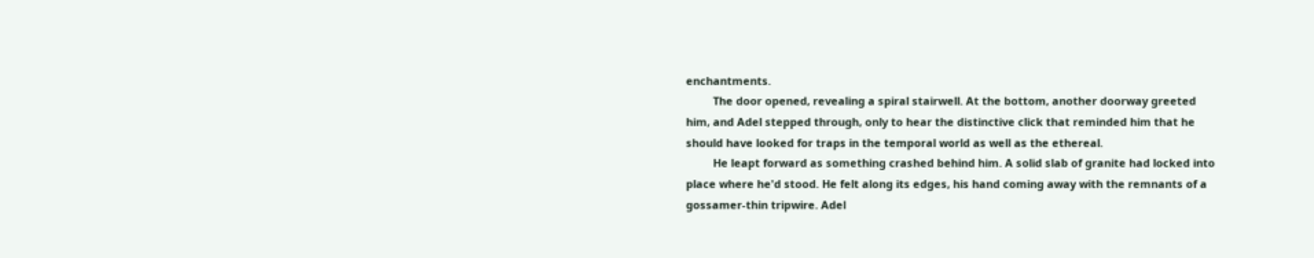enchantments.
         The door opened, revealing a spiral stairwell. At the bottom, another doorway greeted him, and Adel stepped through, only to hear the distinctive click that reminded him that he should have looked for traps in the temporal world as well as the ethereal.
         He leapt forward as something crashed behind him. A solid slab of granite had locked into place where he'd stood. He felt along its edges, his hand coming away with the remnants of a gossamer-thin tripwire. Adel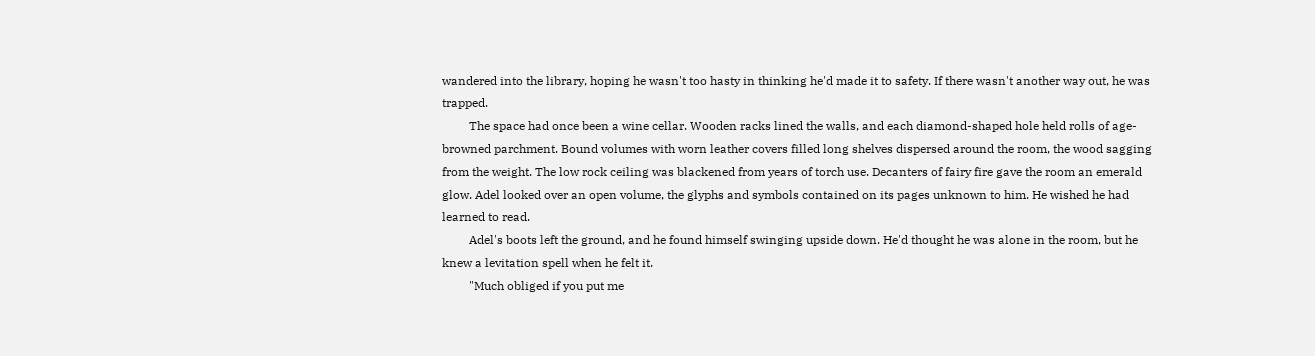wandered into the library, hoping he wasn't too hasty in thinking he'd made it to safety. If there wasn't another way out, he was trapped.
         The space had once been a wine cellar. Wooden racks lined the walls, and each diamond-shaped hole held rolls of age-browned parchment. Bound volumes with worn leather covers filled long shelves dispersed around the room, the wood sagging from the weight. The low rock ceiling was blackened from years of torch use. Decanters of fairy fire gave the room an emerald glow. Adel looked over an open volume, the glyphs and symbols contained on its pages unknown to him. He wished he had learned to read.
         Adel's boots left the ground, and he found himself swinging upside down. He'd thought he was alone in the room, but he knew a levitation spell when he felt it.
         "Much obliged if you put me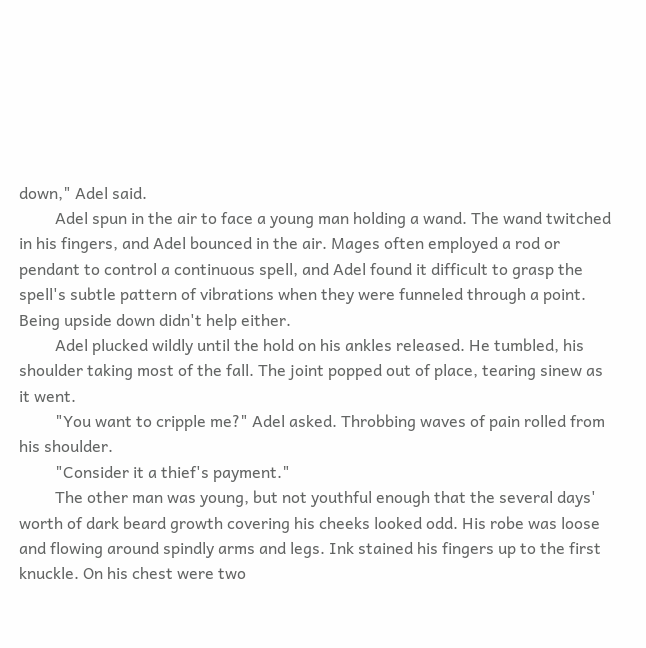down," Adel said.
         Adel spun in the air to face a young man holding a wand. The wand twitched in his fingers, and Adel bounced in the air. Mages often employed a rod or pendant to control a continuous spell, and Adel found it difficult to grasp the spell's subtle pattern of vibrations when they were funneled through a point. Being upside down didn't help either.
         Adel plucked wildly until the hold on his ankles released. He tumbled, his shoulder taking most of the fall. The joint popped out of place, tearing sinew as it went.
         "You want to cripple me?" Adel asked. Throbbing waves of pain rolled from his shoulder.
         "Consider it a thief's payment."
         The other man was young, but not youthful enough that the several days' worth of dark beard growth covering his cheeks looked odd. His robe was loose and flowing around spindly arms and legs. Ink stained his fingers up to the first knuckle. On his chest were two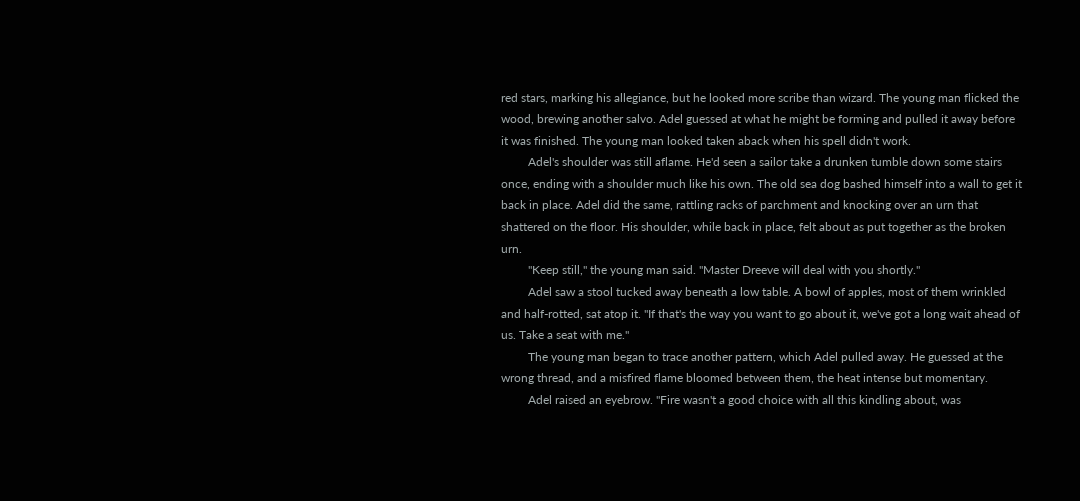red stars, marking his allegiance, but he looked more scribe than wizard. The young man flicked the wood, brewing another salvo. Adel guessed at what he might be forming and pulled it away before it was finished. The young man looked taken aback when his spell didn't work.
         Adel's shoulder was still aflame. He'd seen a sailor take a drunken tumble down some stairs once, ending with a shoulder much like his own. The old sea dog bashed himself into a wall to get it back in place. Adel did the same, rattling racks of parchment and knocking over an urn that shattered on the floor. His shoulder, while back in place, felt about as put together as the broken urn.
         "Keep still," the young man said. "Master Dreeve will deal with you shortly."
         Adel saw a stool tucked away beneath a low table. A bowl of apples, most of them wrinkled and half-rotted, sat atop it. "If that's the way you want to go about it, we've got a long wait ahead of us. Take a seat with me."
         The young man began to trace another pattern, which Adel pulled away. He guessed at the wrong thread, and a misfired flame bloomed between them, the heat intense but momentary.
         Adel raised an eyebrow. "Fire wasn't a good choice with all this kindling about, was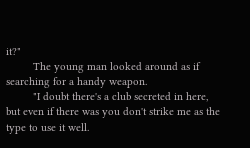it?"
         The young man looked around as if searching for a handy weapon.
         "I doubt there's a club secreted in here, but even if there was you don't strike me as the type to use it well.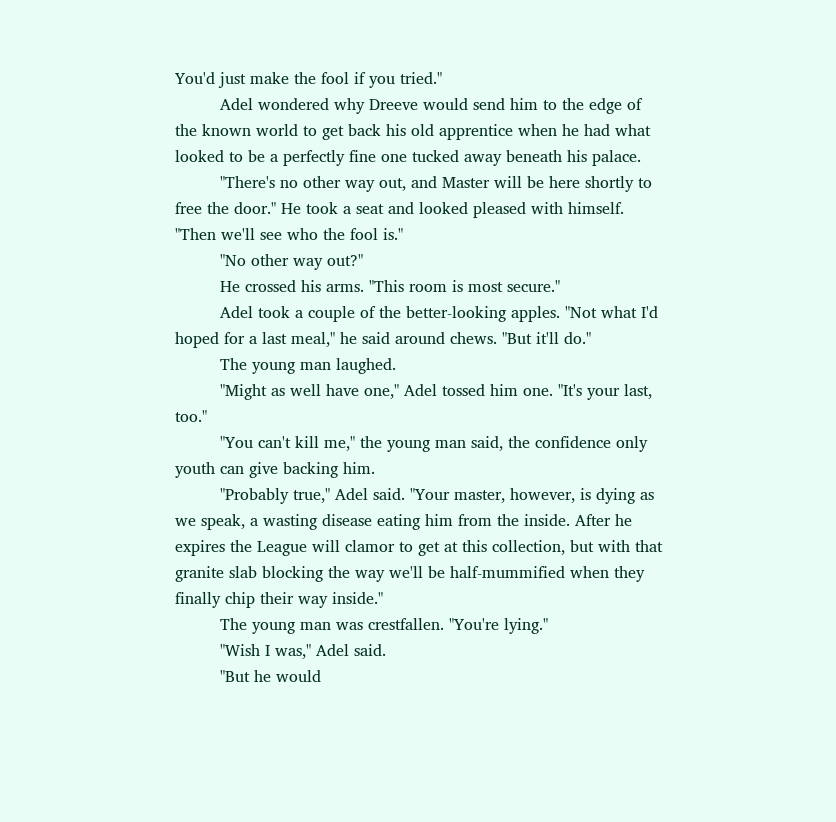You'd just make the fool if you tried."
         Adel wondered why Dreeve would send him to the edge of the known world to get back his old apprentice when he had what looked to be a perfectly fine one tucked away beneath his palace.
         "There's no other way out, and Master will be here shortly to free the door." He took a seat and looked pleased with himself. "Then we'll see who the fool is."
         "No other way out?"
         He crossed his arms. "This room is most secure."
         Adel took a couple of the better-looking apples. "Not what I'd hoped for a last meal," he said around chews. "But it'll do."
         The young man laughed.
         "Might as well have one," Adel tossed him one. "It's your last, too."
         "You can't kill me," the young man said, the confidence only youth can give backing him.
         "Probably true," Adel said. "Your master, however, is dying as we speak, a wasting disease eating him from the inside. After he expires the League will clamor to get at this collection, but with that granite slab blocking the way we'll be half-mummified when they finally chip their way inside."
         The young man was crestfallen. "You're lying."
         "Wish I was," Adel said.
         "But he would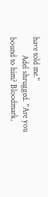have told me."
         Adel shrugged. "Are you bound to him? Bloodmark,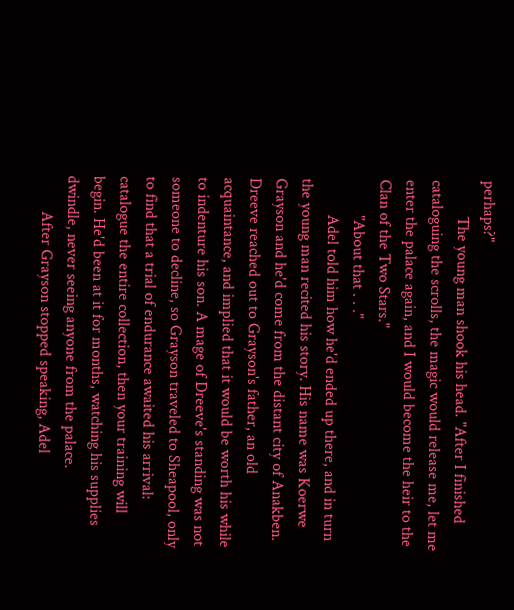perhaps?"
         The young man shook his head. "After I finished cataloguing the scrolls, the magic would release me, let me enter the palace again, and I would become the heir to the Clan of the Two Stars."
         "About that . . ."
         Adel told him how he'd ended up there, and in turn the young man recited his story. His name was Koerwe Grayson and he'd come from the distant city of Anakben. Dreeve reached out to Grayson's father, an old acquaintance, and implied that it would be worth his while to indenture his son. A mage of Dreeve's standing was not someone to decline, so Grayson traveled to Sheapool, only to find that a trial of endurance awaited his arrival: catalogue the entire collection, then your training will begin. He'd been at it for months, watching his supplies dwindle, never seeing anyone from the palace.
         After Grayson stopped speaking, Adel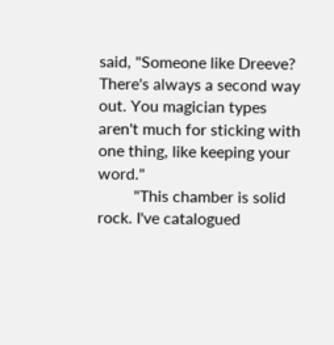said, "Someone like Dreeve? There's always a second way out. You magician types aren't much for sticking with one thing, like keeping your word."
         "This chamber is solid rock. I've catalogued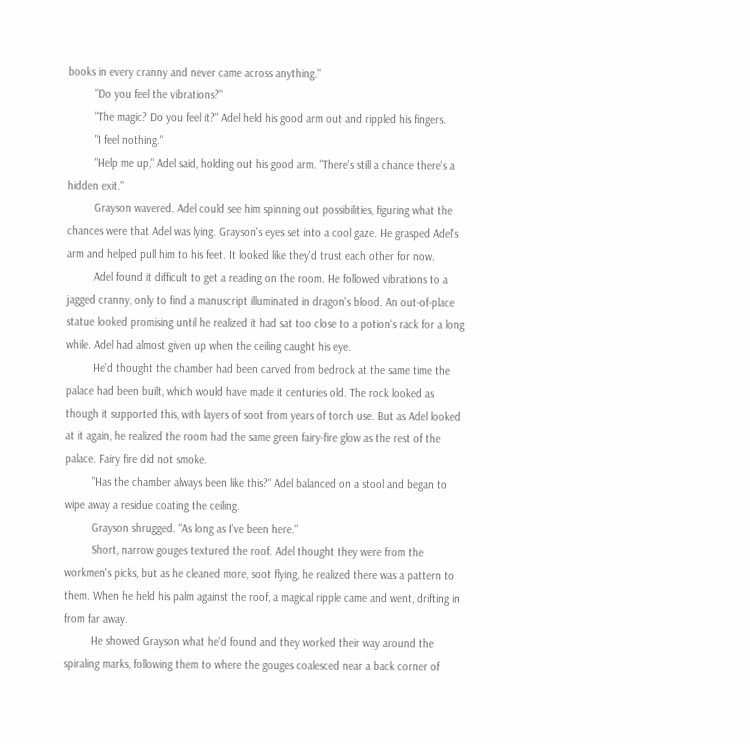books in every cranny and never came across anything."
         "Do you feel the vibrations?"
         "The magic? Do you feel it?" Adel held his good arm out and rippled his fingers.
         "I feel nothing."
         "Help me up," Adel said, holding out his good arm. "There's still a chance there's a hidden exit."
         Grayson wavered. Adel could see him spinning out possibilities, figuring what the chances were that Adel was lying. Grayson's eyes set into a cool gaze. He grasped Adel's arm and helped pull him to his feet. It looked like they'd trust each other for now.
         Adel found it difficult to get a reading on the room. He followed vibrations to a jagged cranny, only to find a manuscript illuminated in dragon's blood. An out-of-place statue looked promising until he realized it had sat too close to a potion's rack for a long while. Adel had almost given up when the ceiling caught his eye.
         He'd thought the chamber had been carved from bedrock at the same time the palace had been built, which would have made it centuries old. The rock looked as though it supported this, with layers of soot from years of torch use. But as Adel looked at it again, he realized the room had the same green fairy-fire glow as the rest of the palace. Fairy fire did not smoke.
         "Has the chamber always been like this?" Adel balanced on a stool and began to wipe away a residue coating the ceiling.
         Grayson shrugged. "As long as I've been here."
         Short, narrow gouges textured the roof. Adel thought they were from the workmen's picks, but as he cleaned more, soot flying, he realized there was a pattern to them. When he held his palm against the roof, a magical ripple came and went, drifting in from far away.
         He showed Grayson what he'd found and they worked their way around the spiraling marks, following them to where the gouges coalesced near a back corner of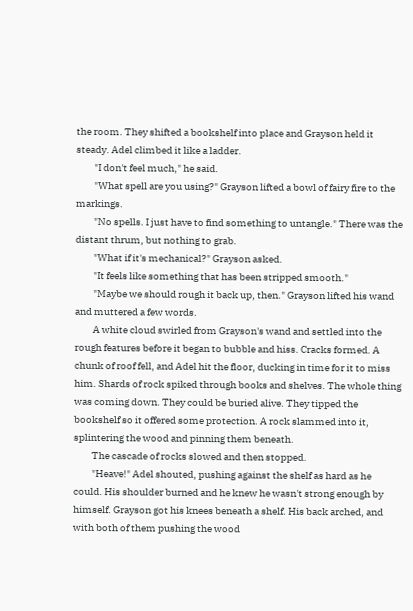the room. They shifted a bookshelf into place and Grayson held it steady. Adel climbed it like a ladder.
         "I don't feel much," he said.
         "What spell are you using?" Grayson lifted a bowl of fairy fire to the markings.
         "No spells. I just have to find something to untangle." There was the distant thrum, but nothing to grab.
         "What if it's mechanical?" Grayson asked.
         "It feels like something that has been stripped smooth."
         "Maybe we should rough it back up, then." Grayson lifted his wand and muttered a few words.
         A white cloud swirled from Grayson's wand and settled into the rough features before it began to bubble and hiss. Cracks formed. A chunk of roof fell, and Adel hit the floor, ducking in time for it to miss him. Shards of rock spiked through books and shelves. The whole thing was coming down. They could be buried alive. They tipped the bookshelf so it offered some protection. A rock slammed into it, splintering the wood and pinning them beneath.
         The cascade of rocks slowed and then stopped.
         "Heave!" Adel shouted, pushing against the shelf as hard as he could. His shoulder burned and he knew he wasn't strong enough by himself. Grayson got his knees beneath a shelf. His back arched, and with both of them pushing the wood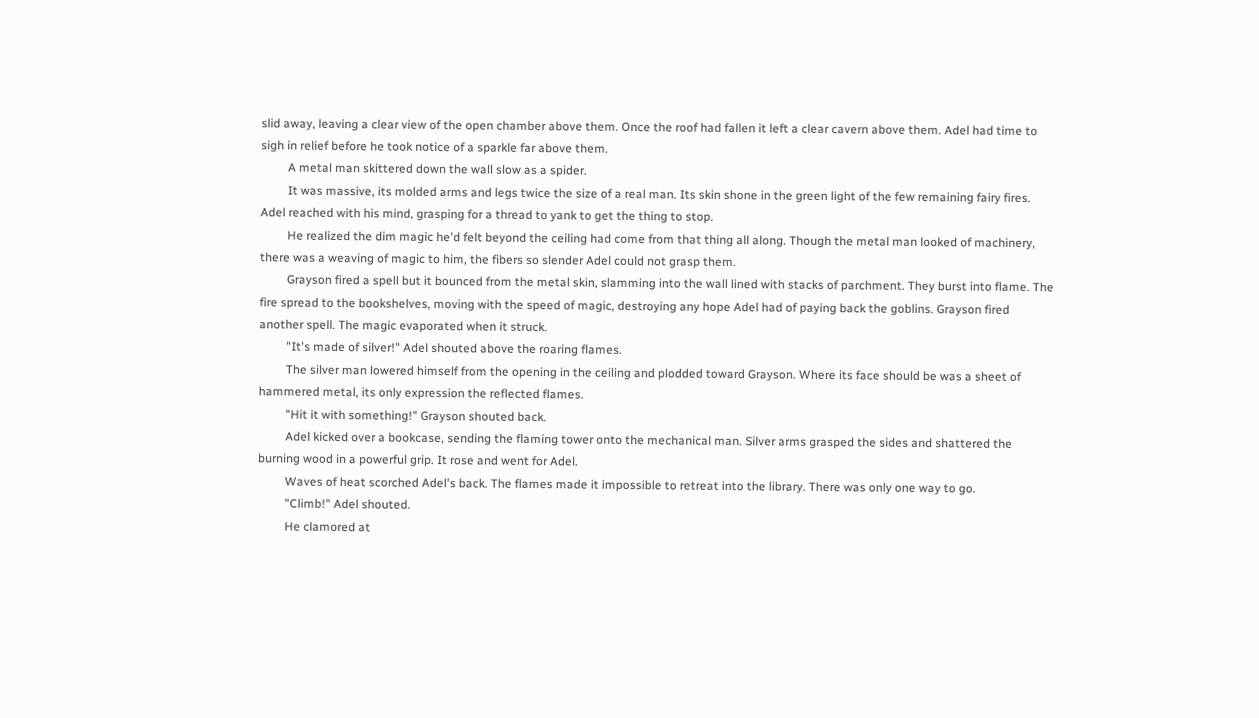slid away, leaving a clear view of the open chamber above them. Once the roof had fallen it left a clear cavern above them. Adel had time to sigh in relief before he took notice of a sparkle far above them.
         A metal man skittered down the wall slow as a spider.
         It was massive, its molded arms and legs twice the size of a real man. Its skin shone in the green light of the few remaining fairy fires. Adel reached with his mind, grasping for a thread to yank to get the thing to stop.
         He realized the dim magic he'd felt beyond the ceiling had come from that thing all along. Though the metal man looked of machinery, there was a weaving of magic to him, the fibers so slender Adel could not grasp them.
         Grayson fired a spell but it bounced from the metal skin, slamming into the wall lined with stacks of parchment. They burst into flame. The fire spread to the bookshelves, moving with the speed of magic, destroying any hope Adel had of paying back the goblins. Grayson fired another spell. The magic evaporated when it struck.
         "It's made of silver!" Adel shouted above the roaring flames.
         The silver man lowered himself from the opening in the ceiling and plodded toward Grayson. Where its face should be was a sheet of hammered metal, its only expression the reflected flames.
         "Hit it with something!" Grayson shouted back.
         Adel kicked over a bookcase, sending the flaming tower onto the mechanical man. Silver arms grasped the sides and shattered the burning wood in a powerful grip. It rose and went for Adel.
         Waves of heat scorched Adel's back. The flames made it impossible to retreat into the library. There was only one way to go.
         "Climb!" Adel shouted.
         He clamored at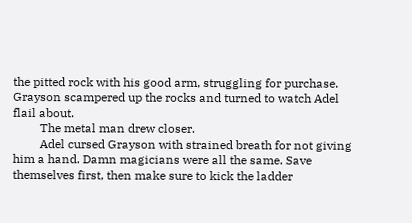the pitted rock with his good arm, struggling for purchase. Grayson scampered up the rocks and turned to watch Adel flail about.
         The metal man drew closer.
         Adel cursed Grayson with strained breath for not giving him a hand. Damn magicians were all the same. Save themselves first, then make sure to kick the ladder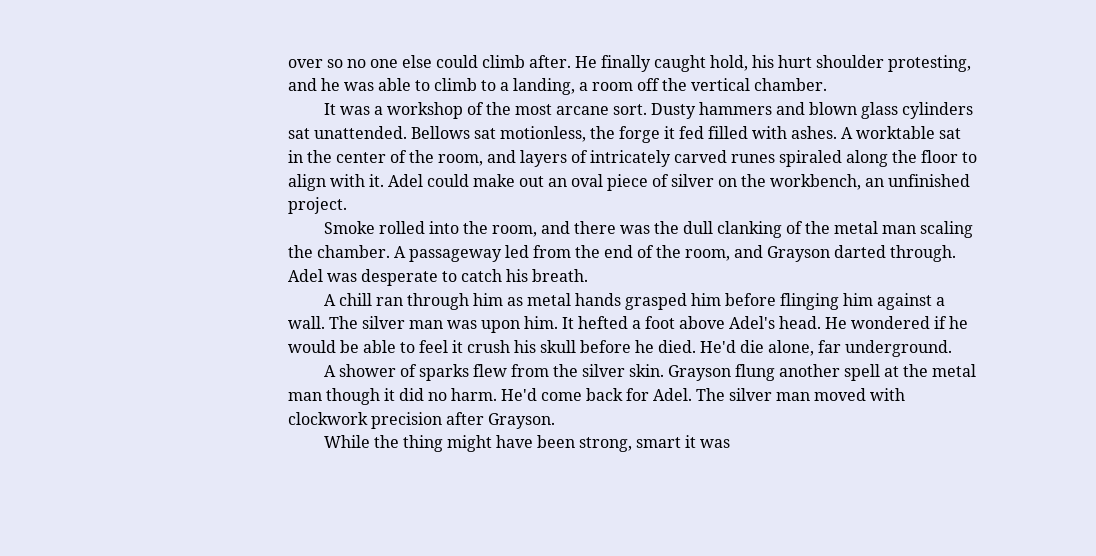over so no one else could climb after. He finally caught hold, his hurt shoulder protesting, and he was able to climb to a landing, a room off the vertical chamber.
         It was a workshop of the most arcane sort. Dusty hammers and blown glass cylinders sat unattended. Bellows sat motionless, the forge it fed filled with ashes. A worktable sat in the center of the room, and layers of intricately carved runes spiraled along the floor to align with it. Adel could make out an oval piece of silver on the workbench, an unfinished project.
         Smoke rolled into the room, and there was the dull clanking of the metal man scaling the chamber. A passageway led from the end of the room, and Grayson darted through. Adel was desperate to catch his breath.
         A chill ran through him as metal hands grasped him before flinging him against a wall. The silver man was upon him. It hefted a foot above Adel's head. He wondered if he would be able to feel it crush his skull before he died. He'd die alone, far underground.
         A shower of sparks flew from the silver skin. Grayson flung another spell at the metal man though it did no harm. He'd come back for Adel. The silver man moved with clockwork precision after Grayson.
         While the thing might have been strong, smart it was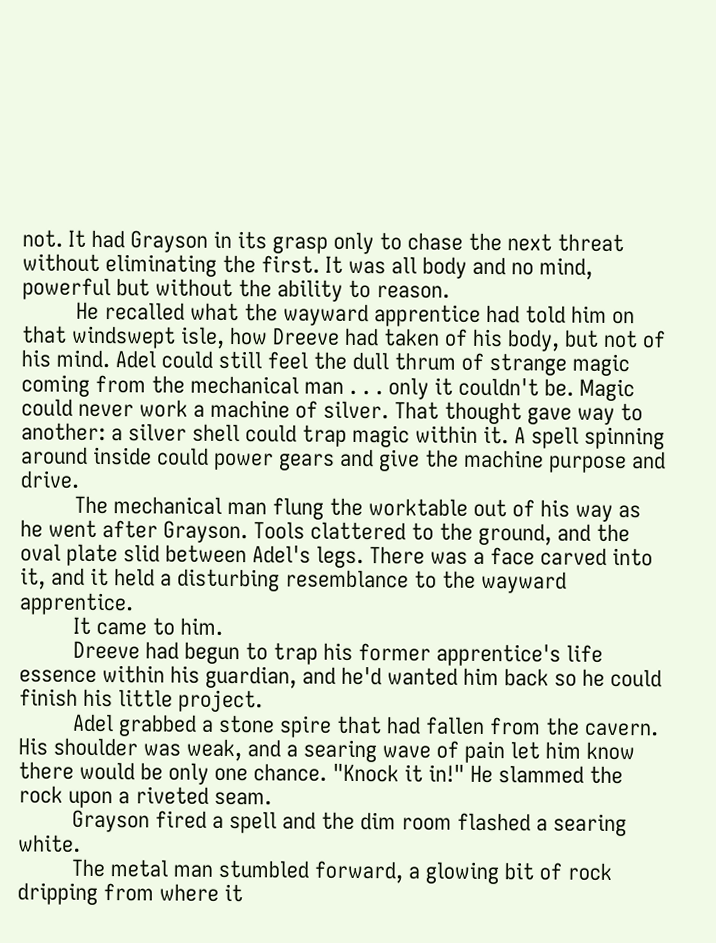not. It had Grayson in its grasp only to chase the next threat without eliminating the first. It was all body and no mind, powerful but without the ability to reason.
         He recalled what the wayward apprentice had told him on that windswept isle, how Dreeve had taken of his body, but not of his mind. Adel could still feel the dull thrum of strange magic coming from the mechanical man . . . only it couldn't be. Magic could never work a machine of silver. That thought gave way to another: a silver shell could trap magic within it. A spell spinning around inside could power gears and give the machine purpose and drive.
         The mechanical man flung the worktable out of his way as he went after Grayson. Tools clattered to the ground, and the oval plate slid between Adel's legs. There was a face carved into it, and it held a disturbing resemblance to the wayward apprentice.
         It came to him.
         Dreeve had begun to trap his former apprentice's life essence within his guardian, and he'd wanted him back so he could finish his little project.
         Adel grabbed a stone spire that had fallen from the cavern. His shoulder was weak, and a searing wave of pain let him know there would be only one chance. "Knock it in!" He slammed the rock upon a riveted seam.
         Grayson fired a spell and the dim room flashed a searing white.
         The metal man stumbled forward, a glowing bit of rock dripping from where it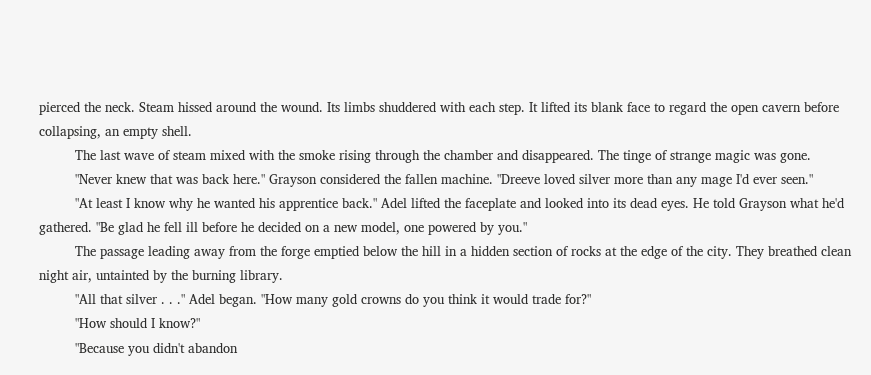pierced the neck. Steam hissed around the wound. Its limbs shuddered with each step. It lifted its blank face to regard the open cavern before collapsing, an empty shell.
         The last wave of steam mixed with the smoke rising through the chamber and disappeared. The tinge of strange magic was gone.
         "Never knew that was back here." Grayson considered the fallen machine. "Dreeve loved silver more than any mage I'd ever seen."
         "At least I know why he wanted his apprentice back." Adel lifted the faceplate and looked into its dead eyes. He told Grayson what he'd gathered. "Be glad he fell ill before he decided on a new model, one powered by you."
         The passage leading away from the forge emptied below the hill in a hidden section of rocks at the edge of the city. They breathed clean night air, untainted by the burning library.
         "All that silver . . ." Adel began. "How many gold crowns do you think it would trade for?"
         "How should I know?"
         "Because you didn't abandon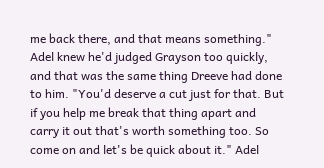me back there, and that means something." Adel knew he'd judged Grayson too quickly, and that was the same thing Dreeve had done to him. "You'd deserve a cut just for that. But if you help me break that thing apart and carry it out that's worth something too. So come on and let's be quick about it." Adel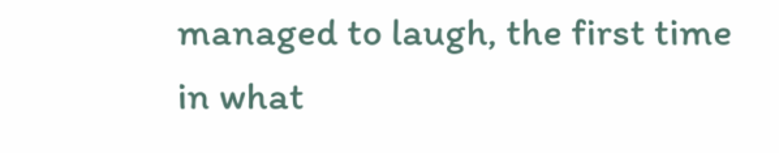managed to laugh, the first time in what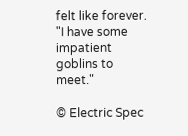felt like forever. "I have some impatient goblins to meet."

© Electric Spec